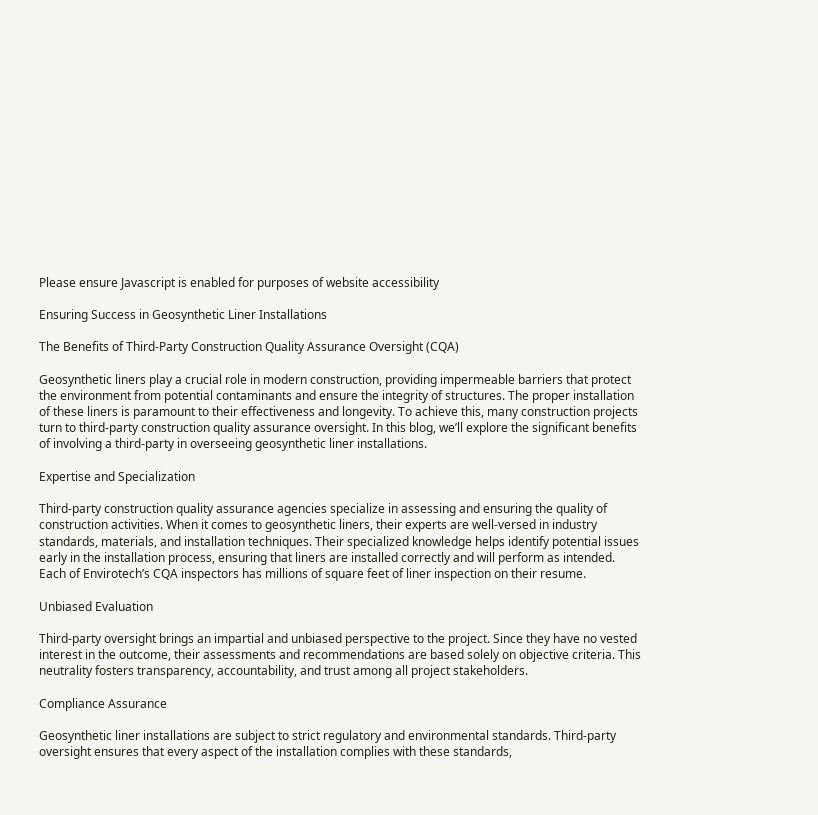Please ensure Javascript is enabled for purposes of website accessibility

Ensuring Success in Geosynthetic Liner Installations

The Benefits of Third-Party Construction Quality Assurance Oversight (CQA)

Geosynthetic liners play a crucial role in modern construction, providing impermeable barriers that protect the environment from potential contaminants and ensure the integrity of structures. The proper installation of these liners is paramount to their effectiveness and longevity. To achieve this, many construction projects turn to third-party construction quality assurance oversight. In this blog, we’ll explore the significant benefits of involving a third-party in overseeing geosynthetic liner installations.

Expertise and Specialization

Third-party construction quality assurance agencies specialize in assessing and ensuring the quality of construction activities. When it comes to geosynthetic liners, their experts are well-versed in industry standards, materials, and installation techniques. Their specialized knowledge helps identify potential issues early in the installation process, ensuring that liners are installed correctly and will perform as intended.  Each of Envirotech’s CQA inspectors has millions of square feet of liner inspection on their resume.

Unbiased Evaluation

Third-party oversight brings an impartial and unbiased perspective to the project. Since they have no vested interest in the outcome, their assessments and recommendations are based solely on objective criteria. This neutrality fosters transparency, accountability, and trust among all project stakeholders.

Compliance Assurance

Geosynthetic liner installations are subject to strict regulatory and environmental standards. Third-party oversight ensures that every aspect of the installation complies with these standards,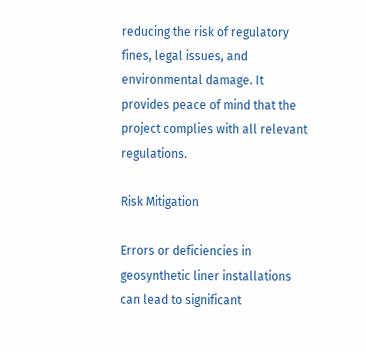reducing the risk of regulatory fines, legal issues, and environmental damage. It provides peace of mind that the project complies with all relevant regulations.

Risk Mitigation

Errors or deficiencies in geosynthetic liner installations can lead to significant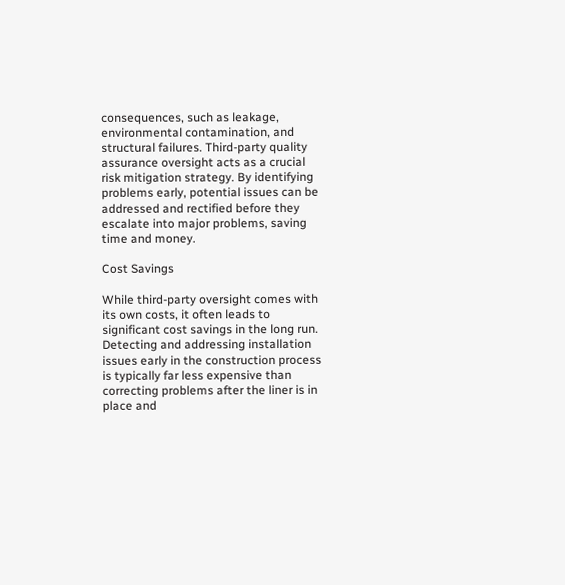consequences, such as leakage, environmental contamination, and structural failures. Third-party quality assurance oversight acts as a crucial risk mitigation strategy. By identifying problems early, potential issues can be addressed and rectified before they escalate into major problems, saving time and money.

Cost Savings

While third-party oversight comes with its own costs, it often leads to significant cost savings in the long run. Detecting and addressing installation issues early in the construction process is typically far less expensive than correcting problems after the liner is in place and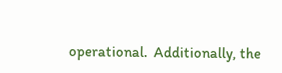operational.  Additionally, the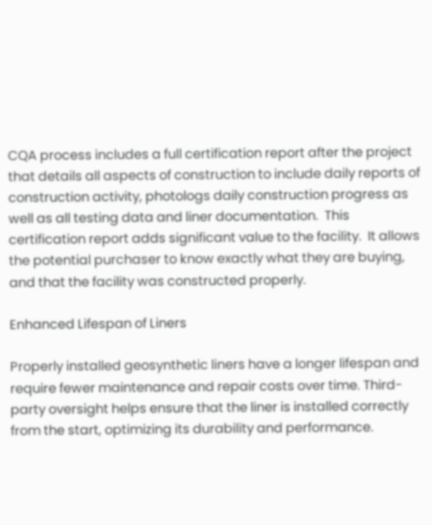CQA process includes a full certification report after the project that details all aspects of construction to include daily reports of construction activity, photologs daily construction progress as well as all testing data and liner documentation.  This certification report adds significant value to the facility.  It allows the potential purchaser to know exactly what they are buying, and that the facility was constructed properly.

Enhanced Lifespan of Liners

Properly installed geosynthetic liners have a longer lifespan and require fewer maintenance and repair costs over time. Third-party oversight helps ensure that the liner is installed correctly from the start, optimizing its durability and performance.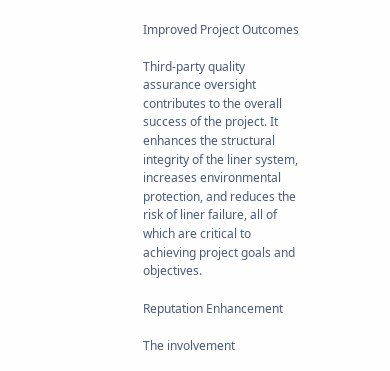Improved Project Outcomes

Third-party quality assurance oversight contributes to the overall success of the project. It enhances the structural integrity of the liner system, increases environmental protection, and reduces the risk of liner failure, all of which are critical to achieving project goals and objectives.

Reputation Enhancement

The involvement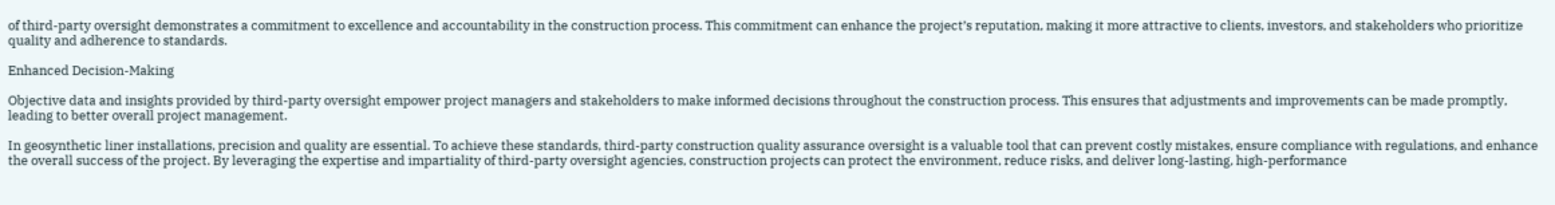of third-party oversight demonstrates a commitment to excellence and accountability in the construction process. This commitment can enhance the project’s reputation, making it more attractive to clients, investors, and stakeholders who prioritize quality and adherence to standards.

Enhanced Decision-Making

Objective data and insights provided by third-party oversight empower project managers and stakeholders to make informed decisions throughout the construction process. This ensures that adjustments and improvements can be made promptly, leading to better overall project management.

In geosynthetic liner installations, precision and quality are essential. To achieve these standards, third-party construction quality assurance oversight is a valuable tool that can prevent costly mistakes, ensure compliance with regulations, and enhance the overall success of the project. By leveraging the expertise and impartiality of third-party oversight agencies, construction projects can protect the environment, reduce risks, and deliver long-lasting, high-performance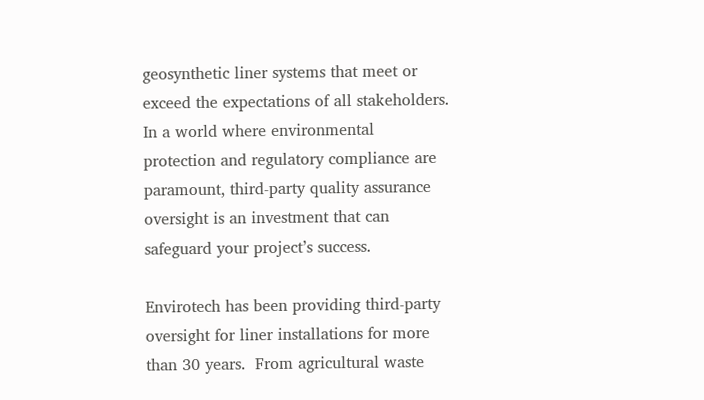geosynthetic liner systems that meet or exceed the expectations of all stakeholders. In a world where environmental protection and regulatory compliance are paramount, third-party quality assurance oversight is an investment that can safeguard your project’s success.

Envirotech has been providing third-party oversight for liner installations for more than 30 years.  From agricultural waste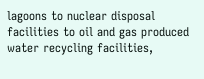lagoons to nuclear disposal facilities to oil and gas produced water recycling facilities,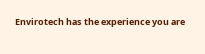Envirotech has the experience you are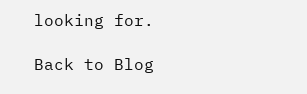looking for.

Back to Blog